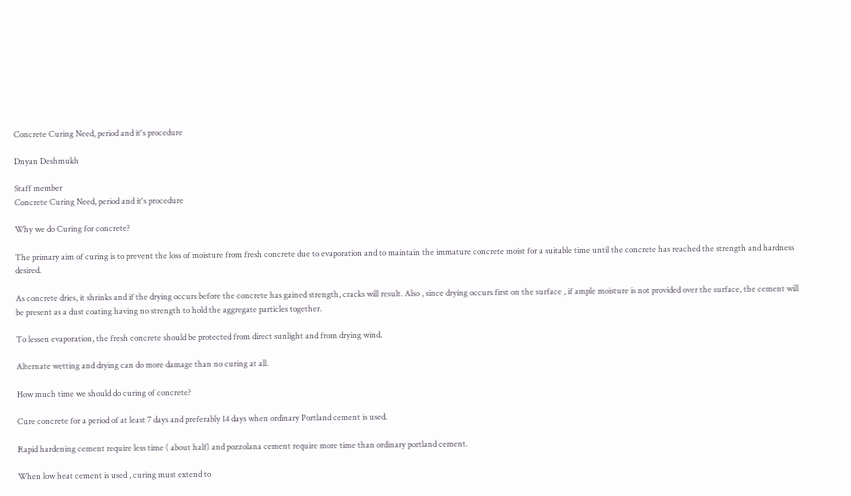Concrete Curing Need, period and it's procedure

Dnyan Deshmukh

Staff member
Concrete Curing Need, period and it's procedure

Why we do Curing for concrete?

The primary aim of curing is to prevent the loss of moisture from fresh concrete due to evaporation and to maintain the immature concrete moist for a suitable time until the concrete has reached the strength and hardness desired.

As concrete dries, it shrinks and if the drying occurs before the concrete has gained strength, cracks will result. Also , since drying occurs first on the surface , if ample moisture is not provided over the surface, the cement will be present as a dust coating having no strength to hold the aggregate particles together.

To lessen evaporation, the fresh concrete should be protected from direct sunlight and from drying wind.

Alternate wetting and drying can do more damage than no curing at all.

How much time we should do curing of concrete?

Cure concrete for a period of at least 7 days and preferably 14 days when ordinary Portland cement is used.

Rapid hardening cement require less time ( about half) and pozzolana cement require more time than ordinary portland cement.

When low heat cement is used , curing must extend to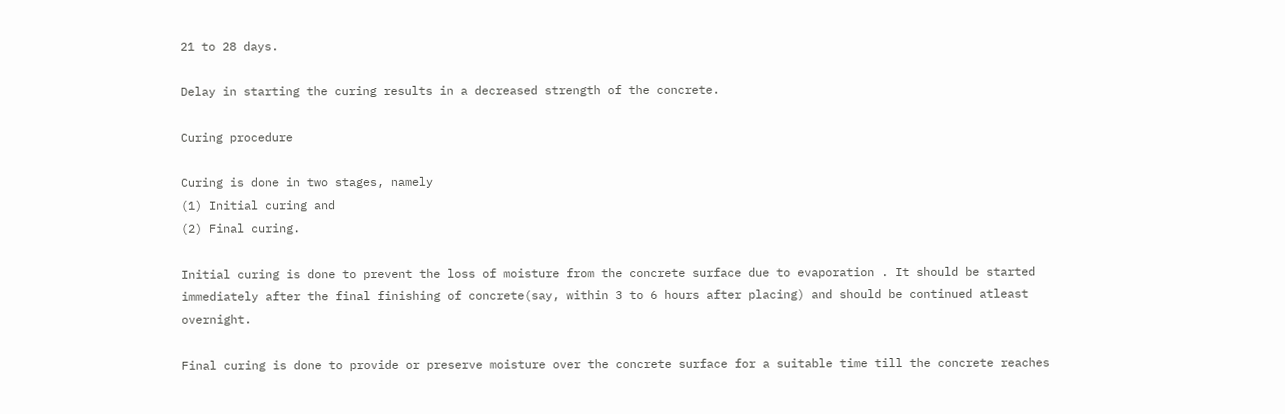21 to 28 days.

Delay in starting the curing results in a decreased strength of the concrete.

Curing procedure

Curing is done in two stages, namely
(1) Initial curing and
(2) Final curing.

Initial curing is done to prevent the loss of moisture from the concrete surface due to evaporation . It should be started immediately after the final finishing of concrete(say, within 3 to 6 hours after placing) and should be continued atleast overnight.

Final curing is done to provide or preserve moisture over the concrete surface for a suitable time till the concrete reaches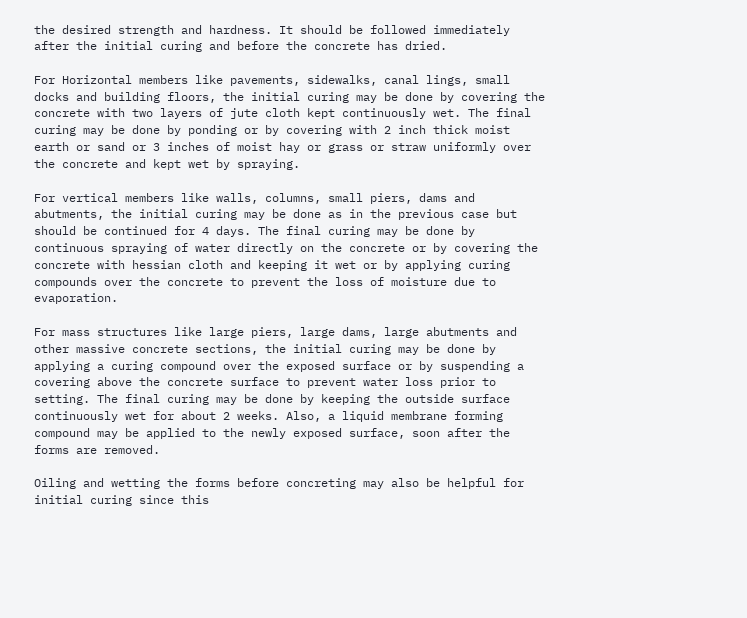the desired strength and hardness. It should be followed immediately after the initial curing and before the concrete has dried.

For Horizontal members like pavements, sidewalks, canal lings, small docks and building floors, the initial curing may be done by covering the concrete with two layers of jute cloth kept continuously wet. The final curing may be done by ponding or by covering with 2 inch thick moist earth or sand or 3 inches of moist hay or grass or straw uniformly over the concrete and kept wet by spraying.

For vertical members like walls, columns, small piers, dams and abutments, the initial curing may be done as in the previous case but should be continued for 4 days. The final curing may be done by continuous spraying of water directly on the concrete or by covering the concrete with hessian cloth and keeping it wet or by applying curing compounds over the concrete to prevent the loss of moisture due to evaporation.

For mass structures like large piers, large dams, large abutments and other massive concrete sections, the initial curing may be done by applying a curing compound over the exposed surface or by suspending a covering above the concrete surface to prevent water loss prior to setting. The final curing may be done by keeping the outside surface continuously wet for about 2 weeks. Also, a liquid membrane forming compound may be applied to the newly exposed surface, soon after the forms are removed.

Oiling and wetting the forms before concreting may also be helpful for initial curing since this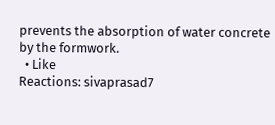prevents the absorption of water concrete by the formwork.
  • Like
Reactions: sivaprasad7